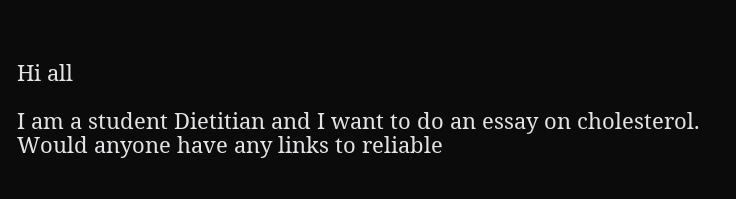Hi all

I am a student Dietitian and I want to do an essay on cholesterol. Would anyone have any links to reliable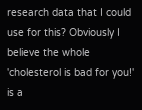research data that I could use for this? Obviously I believe the whole 'cholesterol is bad for you!' is a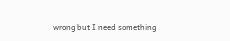wrong but I need something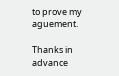to prove my aguement.

Thanks in advance